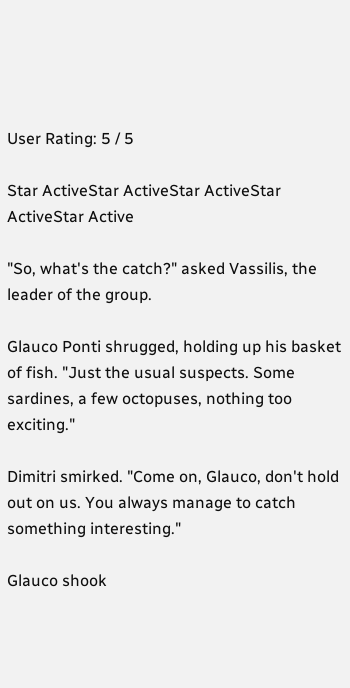User Rating: 5 / 5

Star ActiveStar ActiveStar ActiveStar ActiveStar Active

"So, what's the catch?" asked Vassilis, the leader of the group.

Glauco Ponti shrugged, holding up his basket of fish. "Just the usual suspects. Some sardines, a few octopuses, nothing too exciting."

Dimitri smirked. "Come on, Glauco, don't hold out on us. You always manage to catch something interesting."

Glauco shook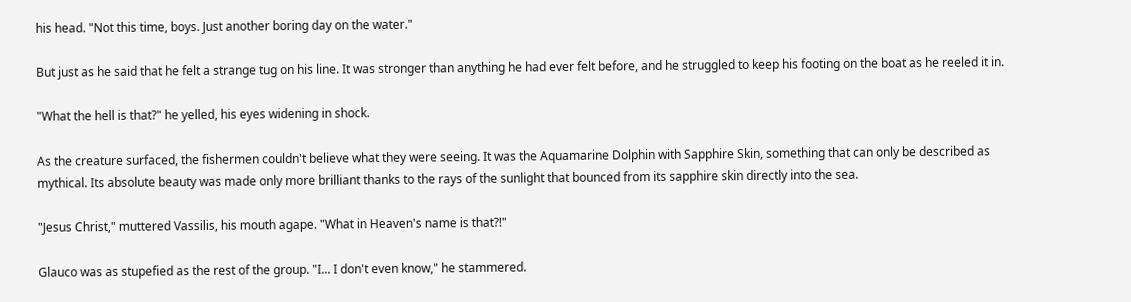his head. "Not this time, boys. Just another boring day on the water."

But just as he said that he felt a strange tug on his line. It was stronger than anything he had ever felt before, and he struggled to keep his footing on the boat as he reeled it in.

"What the hell is that?" he yelled, his eyes widening in shock.

As the creature surfaced, the fishermen couldn't believe what they were seeing. It was the Aquamarine Dolphin with Sapphire Skin, something that can only be described as mythical. Its absolute beauty was made only more brilliant thanks to the rays of the sunlight that bounced from its sapphire skin directly into the sea.

"Jesus Christ," muttered Vassilis, his mouth agape. "What in Heaven's name is that?!"

Glauco was as stupefied as the rest of the group. "I... I don't even know," he stammered.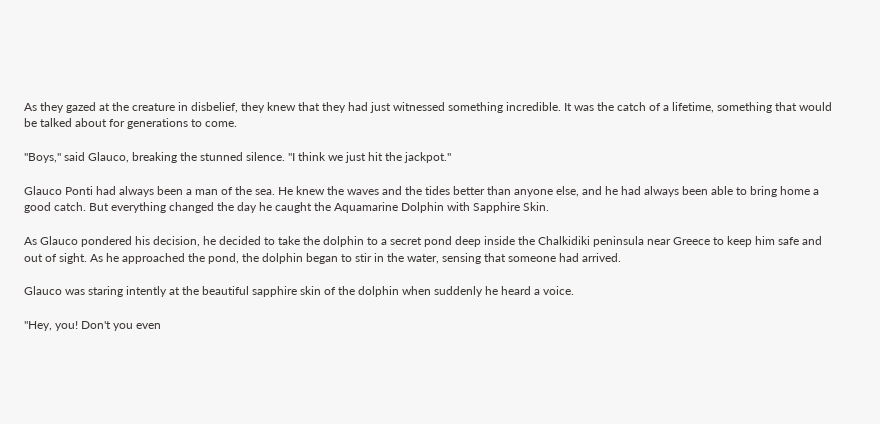As they gazed at the creature in disbelief, they knew that they had just witnessed something incredible. It was the catch of a lifetime, something that would be talked about for generations to come.

"Boys," said Glauco, breaking the stunned silence. "I think we just hit the jackpot."

Glauco Ponti had always been a man of the sea. He knew the waves and the tides better than anyone else, and he had always been able to bring home a good catch. But everything changed the day he caught the Aquamarine Dolphin with Sapphire Skin.

As Glauco pondered his decision, he decided to take the dolphin to a secret pond deep inside the Chalkidiki peninsula near Greece to keep him safe and out of sight. As he approached the pond, the dolphin began to stir in the water, sensing that someone had arrived.

Glauco was staring intently at the beautiful sapphire skin of the dolphin when suddenly he heard a voice.

"Hey, you! Don't you even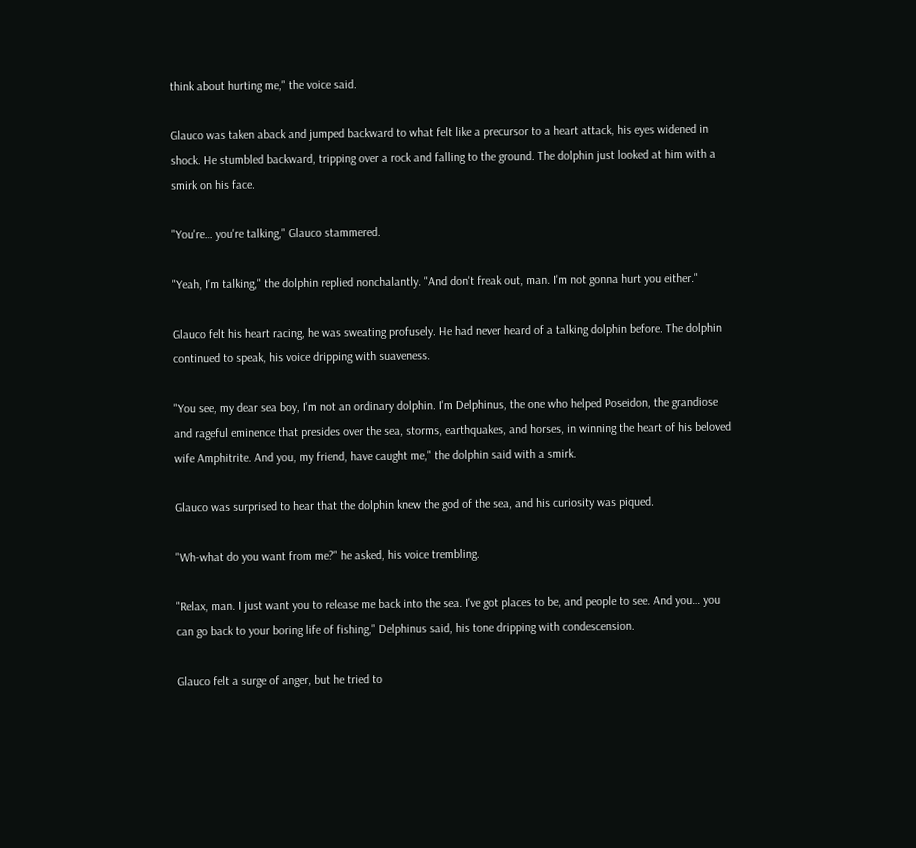think about hurting me," the voice said.

Glauco was taken aback and jumped backward to what felt like a precursor to a heart attack, his eyes widened in shock. He stumbled backward, tripping over a rock and falling to the ground. The dolphin just looked at him with a smirk on his face.

"You're… you're talking," Glauco stammered.

"Yeah, I'm talking," the dolphin replied nonchalantly. "And don't freak out, man. I'm not gonna hurt you either."

Glauco felt his heart racing, he was sweating profusely. He had never heard of a talking dolphin before. The dolphin continued to speak, his voice dripping with suaveness.

"You see, my dear sea boy, I'm not an ordinary dolphin. I'm Delphinus, the one who helped Poseidon, the grandiose and rageful eminence that presides over the sea, storms, earthquakes, and horses, in winning the heart of his beloved wife Amphitrite. And you, my friend, have caught me," the dolphin said with a smirk.

Glauco was surprised to hear that the dolphin knew the god of the sea, and his curiosity was piqued.

"Wh-what do you want from me?" he asked, his voice trembling.

"Relax, man. I just want you to release me back into the sea. I've got places to be, and people to see. And you… you can go back to your boring life of fishing," Delphinus said, his tone dripping with condescension.

Glauco felt a surge of anger, but he tried to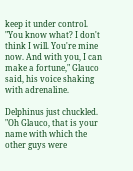keep it under control. "You know what? I don't think I will. You're mine now. And with you, I can make a fortune," Glauco said, his voice shaking with adrenaline.

Delphinus just chuckled. "Oh Glauco, that is your name with which the other guys were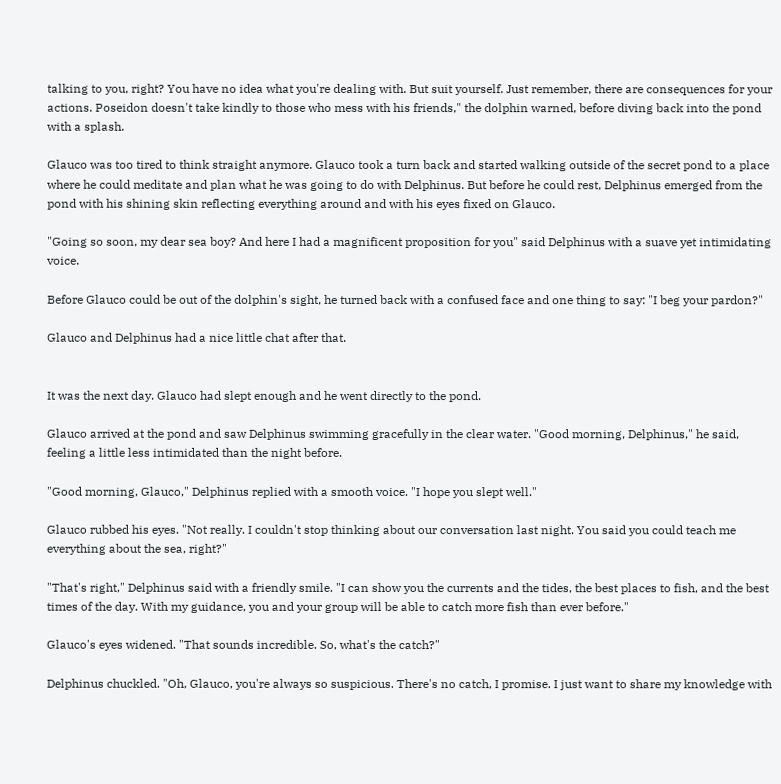talking to you, right? You have no idea what you're dealing with. But suit yourself. Just remember, there are consequences for your actions. Poseidon doesn't take kindly to those who mess with his friends," the dolphin warned, before diving back into the pond with a splash.

Glauco was too tired to think straight anymore. Glauco took a turn back and started walking outside of the secret pond to a place where he could meditate and plan what he was going to do with Delphinus. But before he could rest, Delphinus emerged from the pond with his shining skin reflecting everything around and with his eyes fixed on Glauco.

"Going so soon, my dear sea boy? And here I had a magnificent proposition for you" said Delphinus with a suave yet intimidating voice.

Before Glauco could be out of the dolphin's sight, he turned back with a confused face and one thing to say: "I beg your pardon?"

Glauco and Delphinus had a nice little chat after that.


It was the next day. Glauco had slept enough and he went directly to the pond.

Glauco arrived at the pond and saw Delphinus swimming gracefully in the clear water. "Good morning, Delphinus," he said, feeling a little less intimidated than the night before.

"Good morning, Glauco," Delphinus replied with a smooth voice. "I hope you slept well."

Glauco rubbed his eyes. "Not really. I couldn't stop thinking about our conversation last night. You said you could teach me everything about the sea, right?"

"That's right," Delphinus said with a friendly smile. "I can show you the currents and the tides, the best places to fish, and the best times of the day. With my guidance, you and your group will be able to catch more fish than ever before."

Glauco's eyes widened. "That sounds incredible. So, what's the catch?"

Delphinus chuckled. "Oh, Glauco, you're always so suspicious. There's no catch, I promise. I just want to share my knowledge with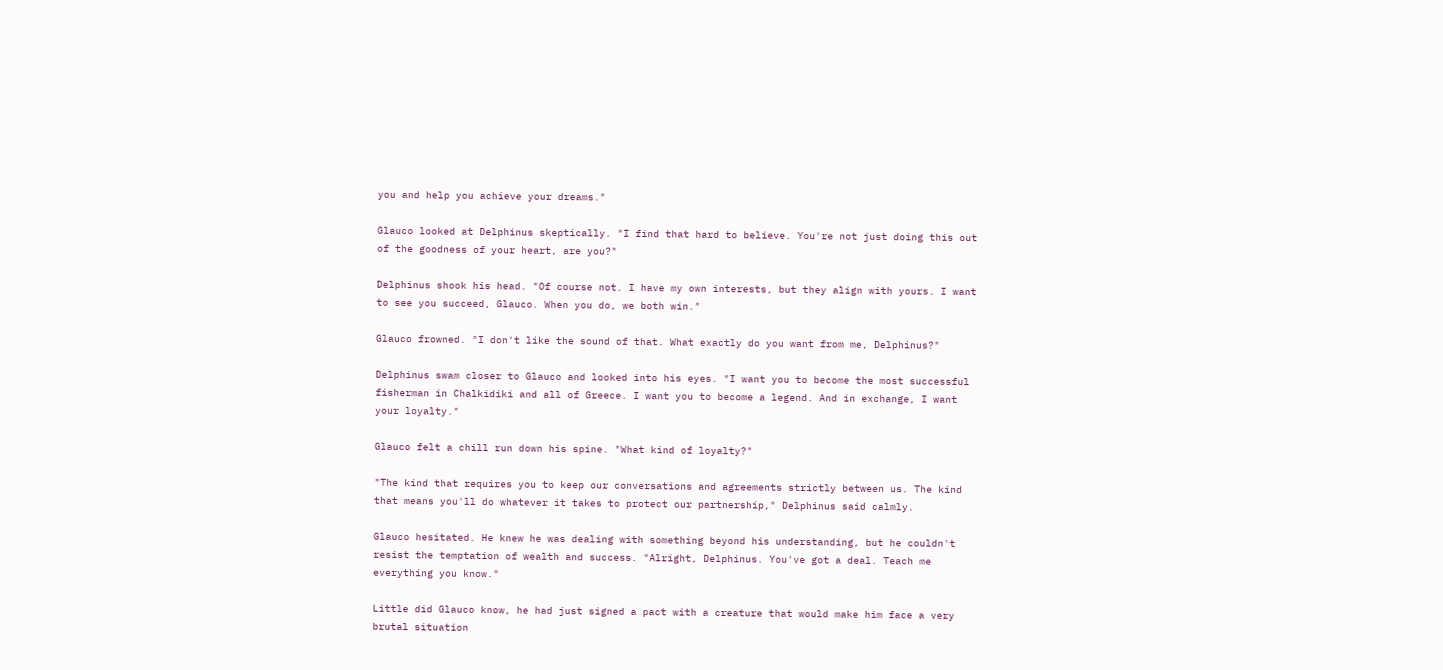you and help you achieve your dreams."

Glauco looked at Delphinus skeptically. "I find that hard to believe. You're not just doing this out of the goodness of your heart, are you?"

Delphinus shook his head. "Of course not. I have my own interests, but they align with yours. I want to see you succeed, Glauco. When you do, we both win."

Glauco frowned. "I don't like the sound of that. What exactly do you want from me, Delphinus?"

Delphinus swam closer to Glauco and looked into his eyes. "I want you to become the most successful fisherman in Chalkidiki and all of Greece. I want you to become a legend. And in exchange, I want your loyalty."

Glauco felt a chill run down his spine. "What kind of loyalty?"

"The kind that requires you to keep our conversations and agreements strictly between us. The kind that means you'll do whatever it takes to protect our partnership," Delphinus said calmly.

Glauco hesitated. He knew he was dealing with something beyond his understanding, but he couldn't resist the temptation of wealth and success. "Alright, Delphinus. You've got a deal. Teach me everything you know."

Little did Glauco know, he had just signed a pact with a creature that would make him face a very brutal situation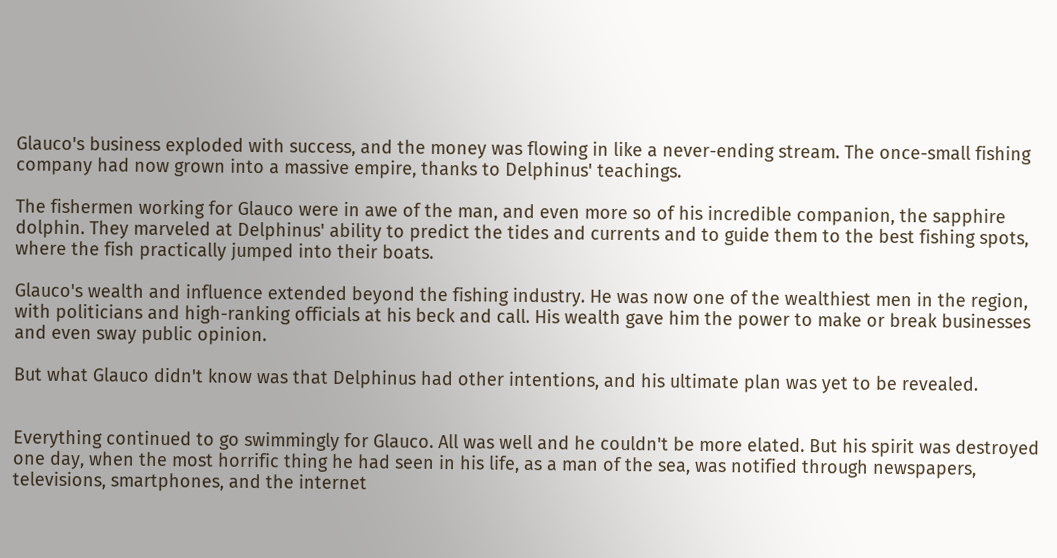Glauco's business exploded with success, and the money was flowing in like a never-ending stream. The once-small fishing company had now grown into a massive empire, thanks to Delphinus' teachings.

The fishermen working for Glauco were in awe of the man, and even more so of his incredible companion, the sapphire dolphin. They marveled at Delphinus' ability to predict the tides and currents and to guide them to the best fishing spots, where the fish practically jumped into their boats.

Glauco's wealth and influence extended beyond the fishing industry. He was now one of the wealthiest men in the region, with politicians and high-ranking officials at his beck and call. His wealth gave him the power to make or break businesses and even sway public opinion.

But what Glauco didn't know was that Delphinus had other intentions, and his ultimate plan was yet to be revealed.


Everything continued to go swimmingly for Glauco. All was well and he couldn't be more elated. But his spirit was destroyed one day, when the most horrific thing he had seen in his life, as a man of the sea, was notified through newspapers, televisions, smartphones, and the internet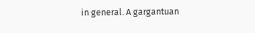in general. A gargantuan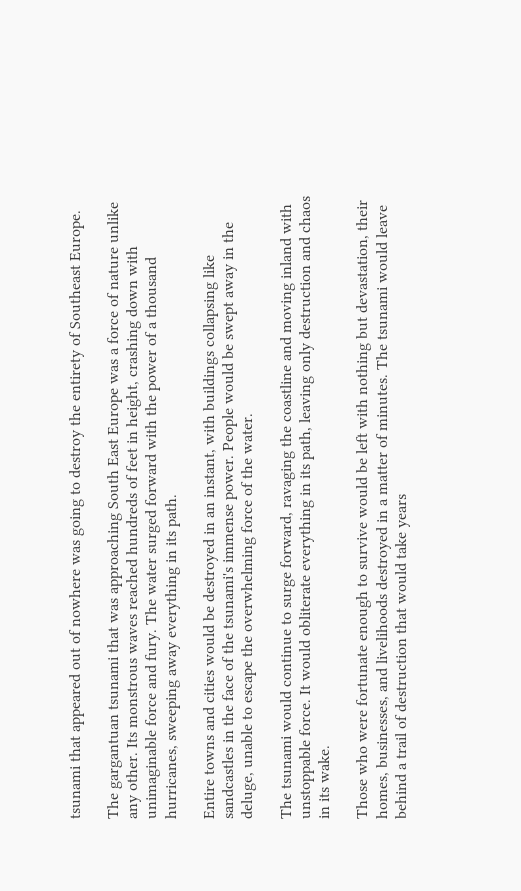tsunami that appeared out of nowhere was going to destroy the entirety of Southeast Europe.

The gargantuan tsunami that was approaching South East Europe was a force of nature unlike any other. Its monstrous waves reached hundreds of feet in height, crashing down with unimaginable force and fury. The water surged forward with the power of a thousand hurricanes, sweeping away everything in its path.

Entire towns and cities would be destroyed in an instant, with buildings collapsing like sandcastles in the face of the tsunami's immense power. People would be swept away in the deluge, unable to escape the overwhelming force of the water.

The tsunami would continue to surge forward, ravaging the coastline and moving inland with unstoppable force. It would obliterate everything in its path, leaving only destruction and chaos in its wake.

Those who were fortunate enough to survive would be left with nothing but devastation, their homes, businesses, and livelihoods destroyed in a matter of minutes. The tsunami would leave behind a trail of destruction that would take years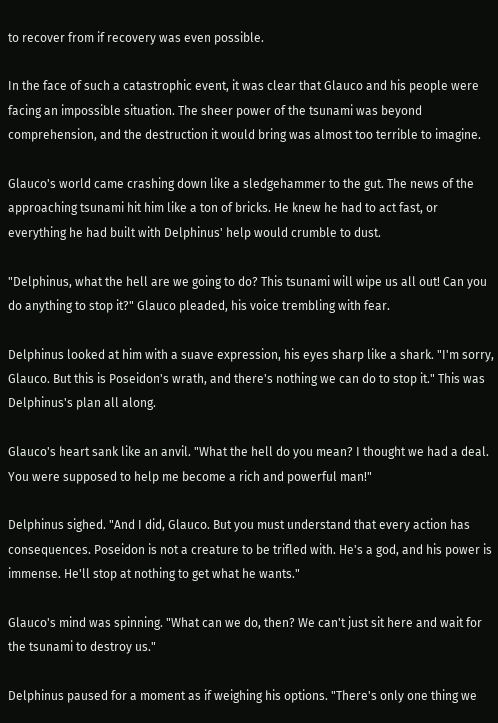to recover from if recovery was even possible.

In the face of such a catastrophic event, it was clear that Glauco and his people were facing an impossible situation. The sheer power of the tsunami was beyond comprehension, and the destruction it would bring was almost too terrible to imagine.

Glauco's world came crashing down like a sledgehammer to the gut. The news of the approaching tsunami hit him like a ton of bricks. He knew he had to act fast, or everything he had built with Delphinus' help would crumble to dust.

"Delphinus, what the hell are we going to do? This tsunami will wipe us all out! Can you do anything to stop it?" Glauco pleaded, his voice trembling with fear.

Delphinus looked at him with a suave expression, his eyes sharp like a shark. "I'm sorry, Glauco. But this is Poseidon's wrath, and there's nothing we can do to stop it." This was Delphinus's plan all along.

Glauco's heart sank like an anvil. "What the hell do you mean? I thought we had a deal. You were supposed to help me become a rich and powerful man!"

Delphinus sighed. "And I did, Glauco. But you must understand that every action has consequences. Poseidon is not a creature to be trifled with. He's a god, and his power is immense. He'll stop at nothing to get what he wants."

Glauco's mind was spinning. "What can we do, then? We can't just sit here and wait for the tsunami to destroy us."

Delphinus paused for a moment as if weighing his options. "There's only one thing we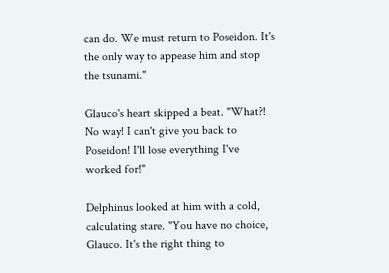can do. We must return to Poseidon. It's the only way to appease him and stop the tsunami."

Glauco's heart skipped a beat. "What?! No way! I can't give you back to Poseidon! I'll lose everything I've worked for!"

Delphinus looked at him with a cold, calculating stare. "You have no choice, Glauco. It's the right thing to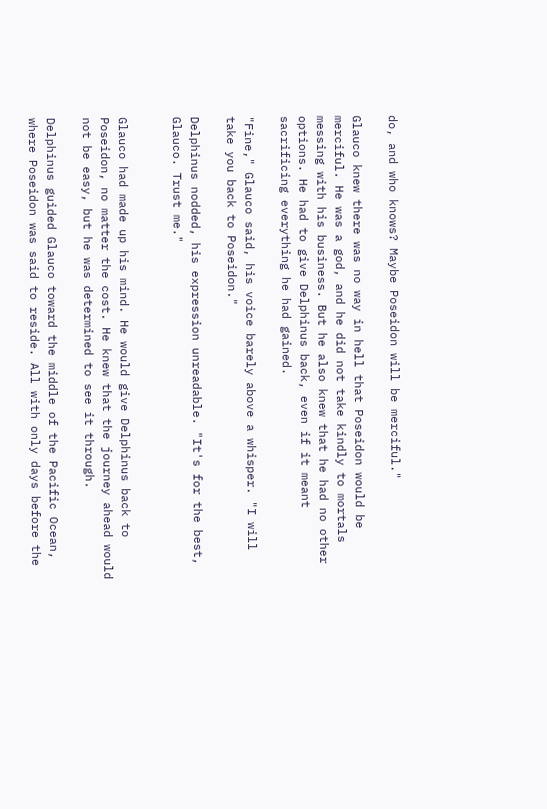do, and who knows? Maybe Poseidon will be merciful."

Glauco knew there was no way in hell that Poseidon would be merciful. He was a god, and he did not take kindly to mortals messing with his business. But he also knew that he had no other options. He had to give Delphinus back, even if it meant sacrificing everything he had gained.

"Fine," Glauco said, his voice barely above a whisper. "I will take you back to Poseidon."

Delphinus nodded, his expression unreadable. "It's for the best, Glauco. Trust me."


Glauco had made up his mind. He would give Delphinus back to Poseidon, no matter the cost. He knew that the journey ahead would not be easy, but he was determined to see it through.

Delphinus guided Glauco toward the middle of the Pacific Ocean, where Poseidon was said to reside. All with only days before the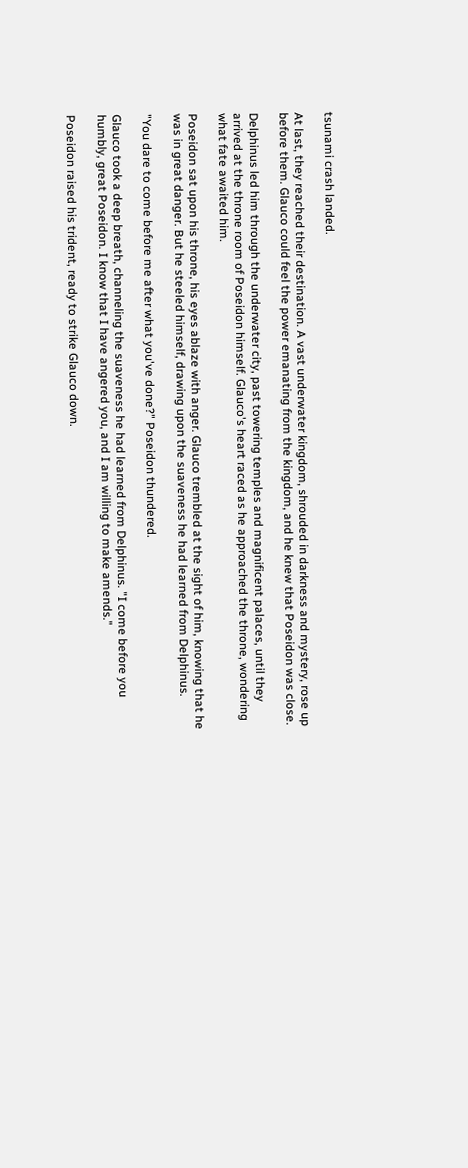tsunami crash landed.

At last, they reached their destination. A vast underwater kingdom, shrouded in darkness and mystery, rose up before them. Glauco could feel the power emanating from the kingdom, and he knew that Poseidon was close.

Delphinus led him through the underwater city, past towering temples and magnificent palaces, until they arrived at the throne room of Poseidon himself. Glauco's heart raced as he approached the throne, wondering what fate awaited him.

Poseidon sat upon his throne, his eyes ablaze with anger. Glauco trembled at the sight of him, knowing that he was in great danger. But he steeled himself, drawing upon the suaveness he had learned from Delphinus.

"You dare to come before me after what you've done?" Poseidon thundered.

Glauco took a deep breath, channeling the suaveness he had learned from Delphinus. "I come before you humbly, great Poseidon. I know that I have angered you, and I am willing to make amends."

Poseidon raised his trident, ready to strike Glauco down.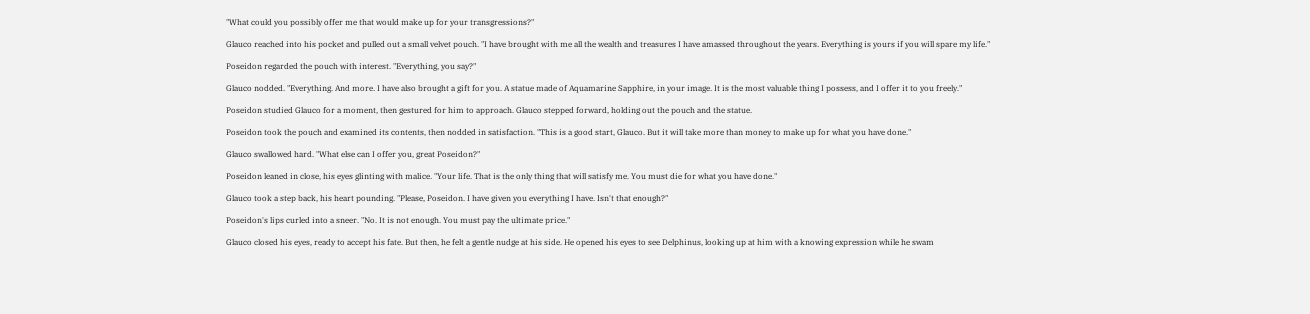"What could you possibly offer me that would make up for your transgressions?"

Glauco reached into his pocket and pulled out a small velvet pouch. "I have brought with me all the wealth and treasures I have amassed throughout the years. Everything is yours if you will spare my life."

Poseidon regarded the pouch with interest. "Everything, you say?"

Glauco nodded. "Everything. And more. I have also brought a gift for you. A statue made of Aquamarine Sapphire, in your image. It is the most valuable thing I possess, and I offer it to you freely."

Poseidon studied Glauco for a moment, then gestured for him to approach. Glauco stepped forward, holding out the pouch and the statue.

Poseidon took the pouch and examined its contents, then nodded in satisfaction. "This is a good start, Glauco. But it will take more than money to make up for what you have done."

Glauco swallowed hard. "What else can I offer you, great Poseidon?"

Poseidon leaned in close, his eyes glinting with malice. "Your life. That is the only thing that will satisfy me. You must die for what you have done."

Glauco took a step back, his heart pounding. "Please, Poseidon. I have given you everything I have. Isn't that enough?"

Poseidon's lips curled into a sneer. "No. It is not enough. You must pay the ultimate price."

Glauco closed his eyes, ready to accept his fate. But then, he felt a gentle nudge at his side. He opened his eyes to see Delphinus, looking up at him with a knowing expression while he swam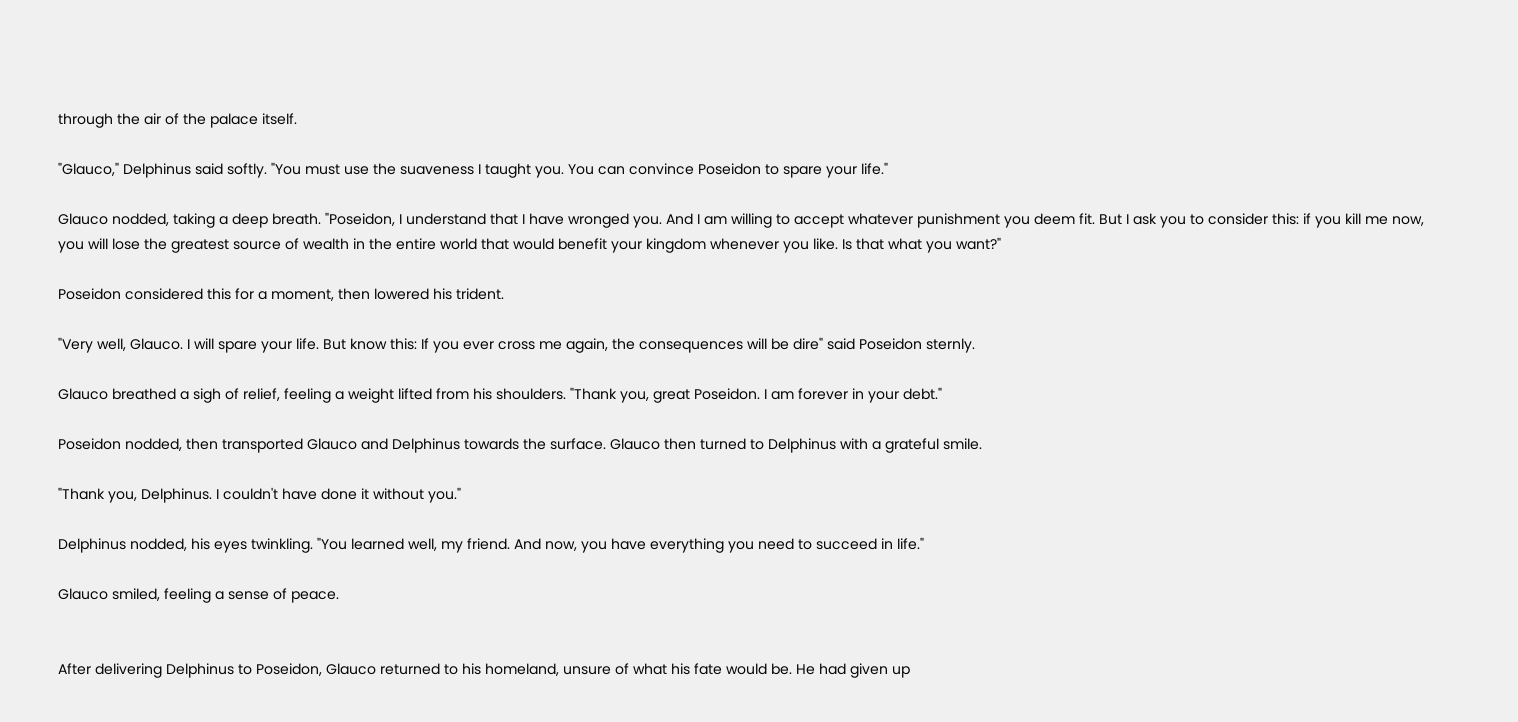through the air of the palace itself.

"Glauco," Delphinus said softly. "You must use the suaveness I taught you. You can convince Poseidon to spare your life."

Glauco nodded, taking a deep breath. "Poseidon, I understand that I have wronged you. And I am willing to accept whatever punishment you deem fit. But I ask you to consider this: if you kill me now, you will lose the greatest source of wealth in the entire world that would benefit your kingdom whenever you like. Is that what you want?"

Poseidon considered this for a moment, then lowered his trident.

"Very well, Glauco. I will spare your life. But know this: If you ever cross me again, the consequences will be dire" said Poseidon sternly.

Glauco breathed a sigh of relief, feeling a weight lifted from his shoulders. "Thank you, great Poseidon. I am forever in your debt."

Poseidon nodded, then transported Glauco and Delphinus towards the surface. Glauco then turned to Delphinus with a grateful smile.

"Thank you, Delphinus. I couldn't have done it without you."

Delphinus nodded, his eyes twinkling. "You learned well, my friend. And now, you have everything you need to succeed in life."

Glauco smiled, feeling a sense of peace.


After delivering Delphinus to Poseidon, Glauco returned to his homeland, unsure of what his fate would be. He had given up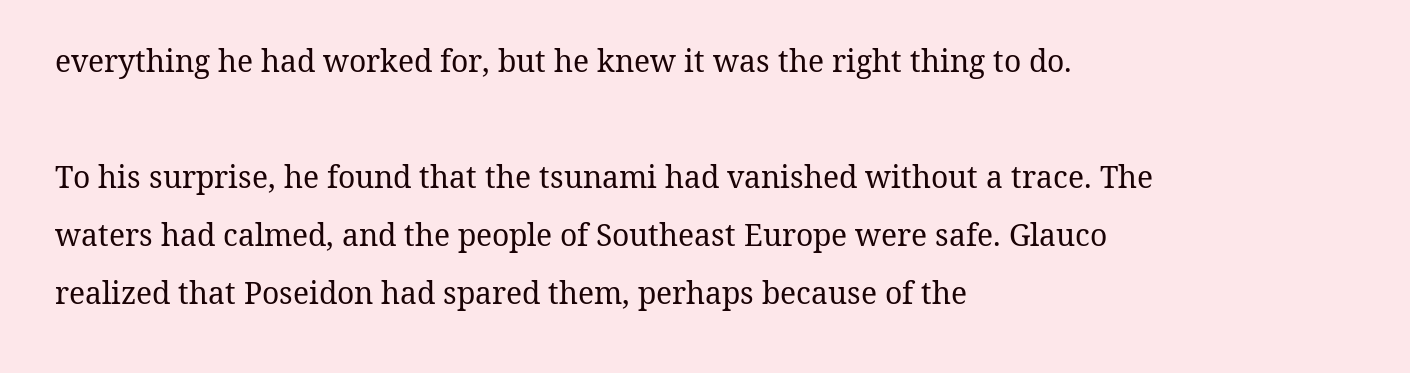everything he had worked for, but he knew it was the right thing to do.

To his surprise, he found that the tsunami had vanished without a trace. The waters had calmed, and the people of Southeast Europe were safe. Glauco realized that Poseidon had spared them, perhaps because of the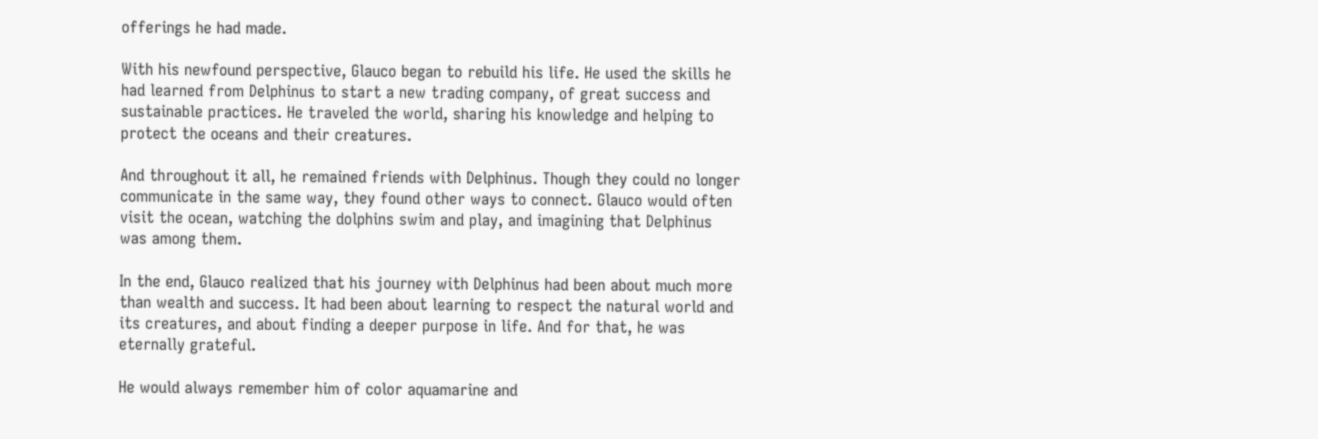offerings he had made.

With his newfound perspective, Glauco began to rebuild his life. He used the skills he had learned from Delphinus to start a new trading company, of great success and sustainable practices. He traveled the world, sharing his knowledge and helping to protect the oceans and their creatures.

And throughout it all, he remained friends with Delphinus. Though they could no longer communicate in the same way, they found other ways to connect. Glauco would often visit the ocean, watching the dolphins swim and play, and imagining that Delphinus was among them.

In the end, Glauco realized that his journey with Delphinus had been about much more than wealth and success. It had been about learning to respect the natural world and its creatures, and about finding a deeper purpose in life. And for that, he was eternally grateful.

He would always remember him of color aquamarine and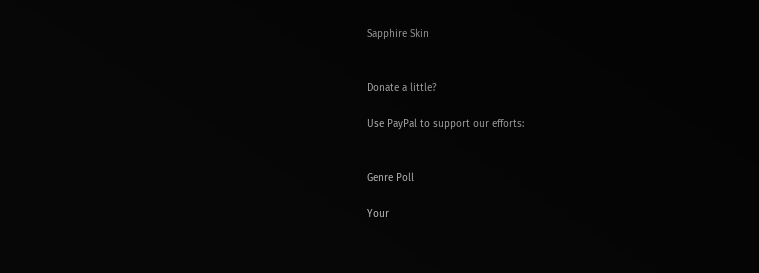Sapphire Skin


Donate a little?

Use PayPal to support our efforts:


Genre Poll

Your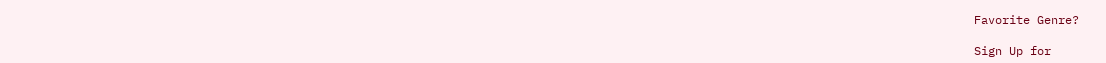Favorite Genre?

Sign Up for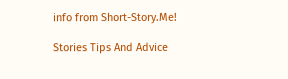info from Short-Story.Me!

Stories Tips And Advice